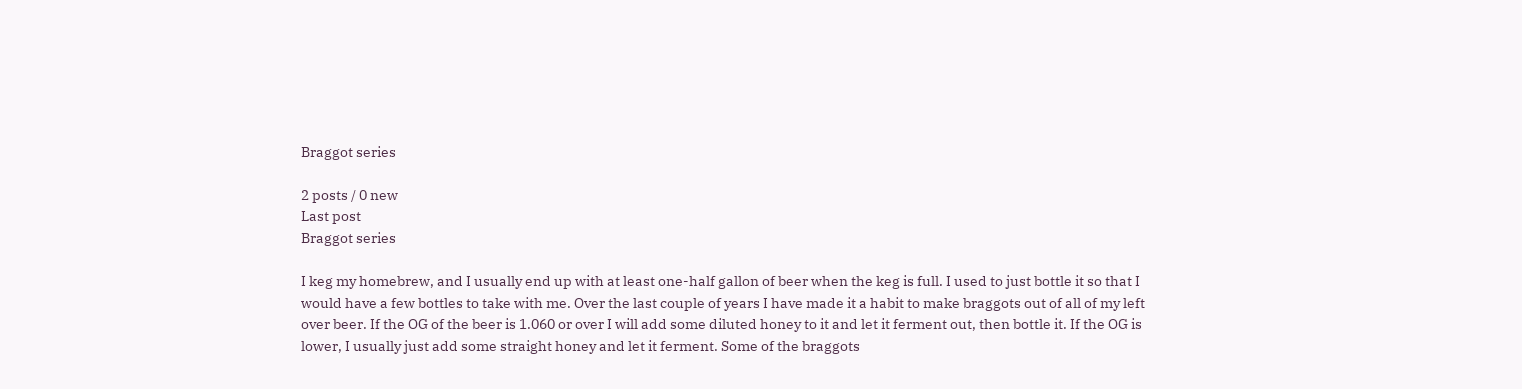Braggot series

2 posts / 0 new
Last post
Braggot series

I keg my homebrew, and I usually end up with at least one-half gallon of beer when the keg is full. I used to just bottle it so that I would have a few bottles to take with me. Over the last couple of years I have made it a habit to make braggots out of all of my left over beer. If the OG of the beer is 1.060 or over I will add some diluted honey to it and let it ferment out, then bottle it. If the OG is lower, I usually just add some straight honey and let it ferment. Some of the braggots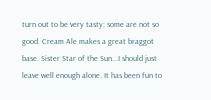turn out to be very tasty; some are not so good. Cream Ale makes a great braggot base. Sister Star of the Sun...I should just leave well enough alone. It has been fun to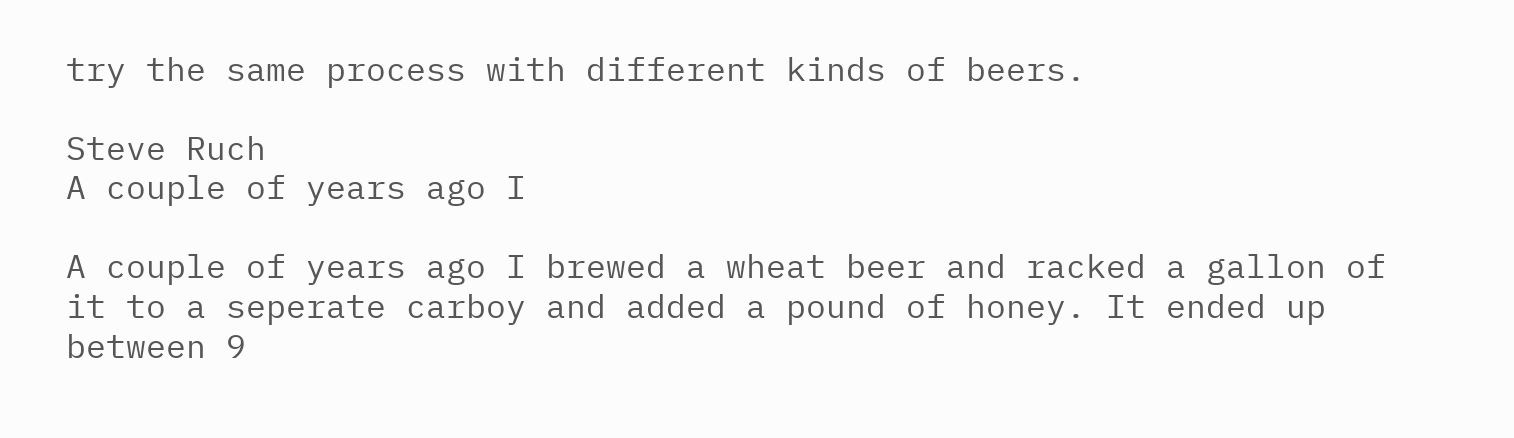try the same process with different kinds of beers.

Steve Ruch
A couple of years ago I

A couple of years ago I brewed a wheat beer and racked a gallon of it to a seperate carboy and added a pound of honey. It ended up between 9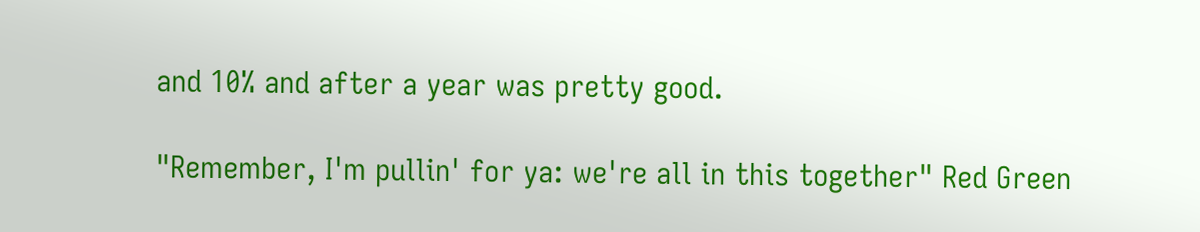and 10% and after a year was pretty good.

"Remember, I'm pullin' for ya: we're all in this together" Red Green